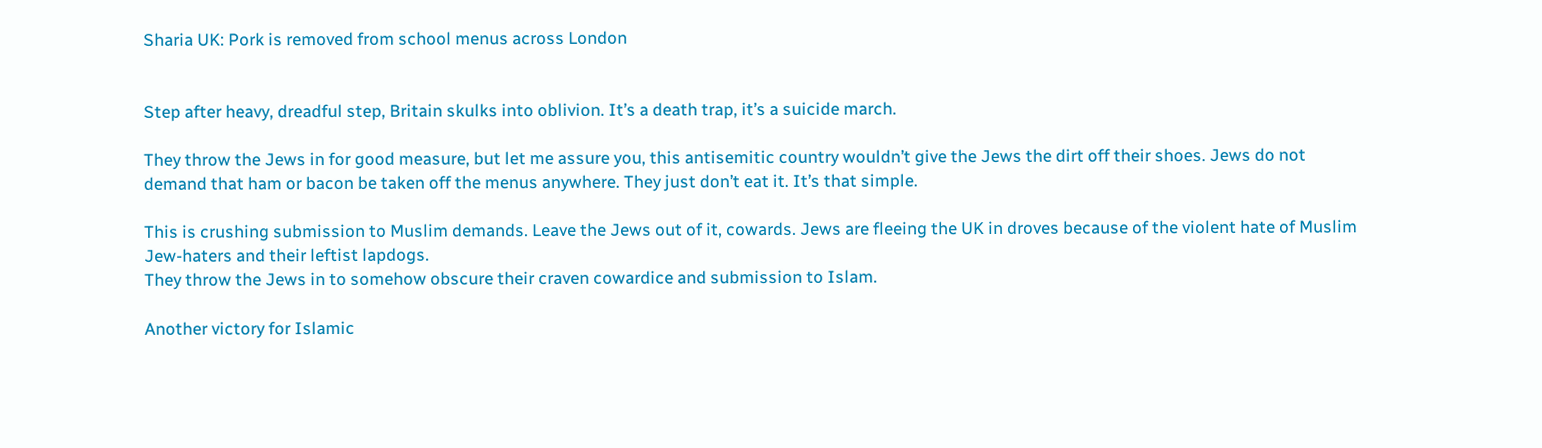Sharia UK: Pork is removed from school menus across London


Step after heavy, dreadful step, Britain skulks into oblivion. It’s a death trap, it’s a suicide march.

They throw the Jews in for good measure, but let me assure you, this antisemitic country wouldn’t give the Jews the dirt off their shoes. Jews do not demand that ham or bacon be taken off the menus anywhere. They just don’t eat it. It’s that simple.

This is crushing submission to Muslim demands. Leave the Jews out of it, cowards. Jews are fleeing the UK in droves because of the violent hate of Muslim Jew-haters and their leftist lapdogs.
They throw the Jews in to somehow obscure their craven cowardice and submission to Islam.

Another victory for Islamic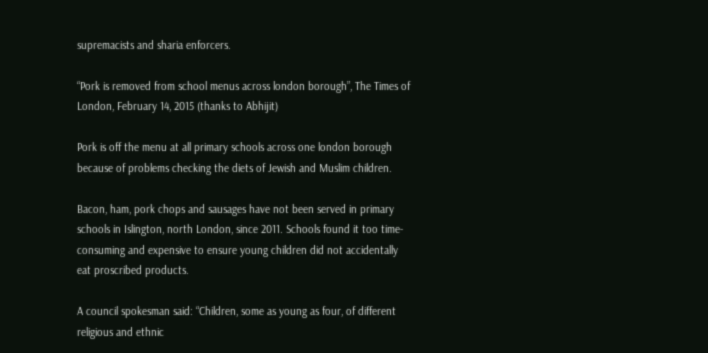supremacists and sharia enforcers.

“Pork is removed from school menus across london borough”, The Times of London, February 14, 2015 (thanks to Abhijit)

Pork is off the menu at all primary schools across one london borough because of problems checking the diets of Jewish and Muslim children.

Bacon, ham, pork chops and sausages have not been served in primary schools in Islington, north London, since 2011. Schools found it too time-consuming and expensive to ensure young children did not accidentally eat proscribed products.

A council spokesman said: “Children, some as young as four, of different religious and ethnic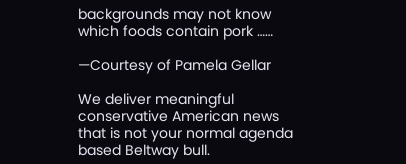backgrounds may not know which foods contain pork ……

—Courtesy of Pamela Gellar

We deliver meaningful conservative American news that is not your normal agenda based Beltway bull.